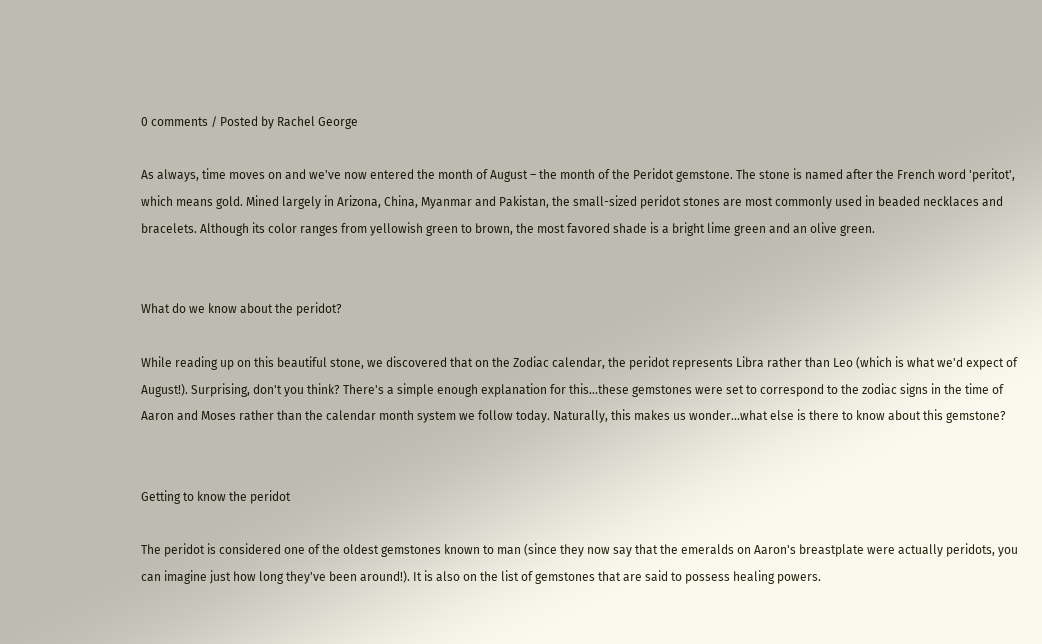0 comments / Posted by Rachel George

As always, time moves on and we've now entered the month of August – the month of the Peridot gemstone. The stone is named after the French word 'peritot', which means gold. Mined largely in Arizona, China, Myanmar and Pakistan, the small-sized peridot stones are most commonly used in beaded necklaces and bracelets. Although its color ranges from yellowish green to brown, the most favored shade is a bright lime green and an olive green.


What do we know about the peridot?

While reading up on this beautiful stone, we discovered that on the Zodiac calendar, the peridot represents Libra rather than Leo (which is what we'd expect of August!). Surprising, don't you think? There's a simple enough explanation for this...these gemstones were set to correspond to the zodiac signs in the time of Aaron and Moses rather than the calendar month system we follow today. Naturally, this makes us wonder...what else is there to know about this gemstone?


Getting to know the peridot

The peridot is considered one of the oldest gemstones known to man (since they now say that the emeralds on Aaron's breastplate were actually peridots, you can imagine just how long they've been around!). It is also on the list of gemstones that are said to possess healing powers.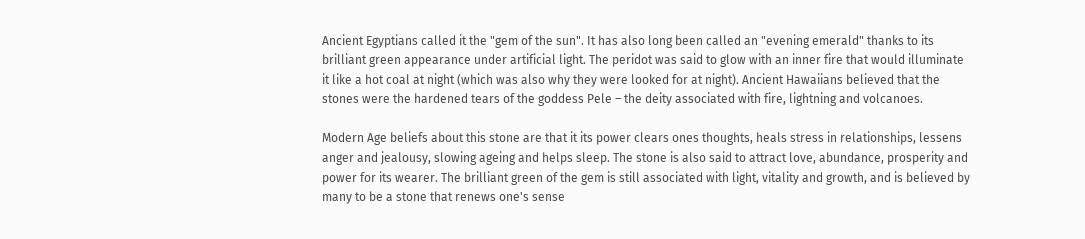Ancient Egyptians called it the "gem of the sun". It has also long been called an "evening emerald" thanks to its brilliant green appearance under artificial light. The peridot was said to glow with an inner fire that would illuminate it like a hot coal at night (which was also why they were looked for at night). Ancient Hawaiians believed that the stones were the hardened tears of the goddess Pele – the deity associated with fire, lightning and volcanoes.

Modern Age beliefs about this stone are that it its power clears ones thoughts, heals stress in relationships, lessens anger and jealousy, slowing ageing and helps sleep. The stone is also said to attract love, abundance, prosperity and power for its wearer. The brilliant green of the gem is still associated with light, vitality and growth, and is believed by many to be a stone that renews one's sense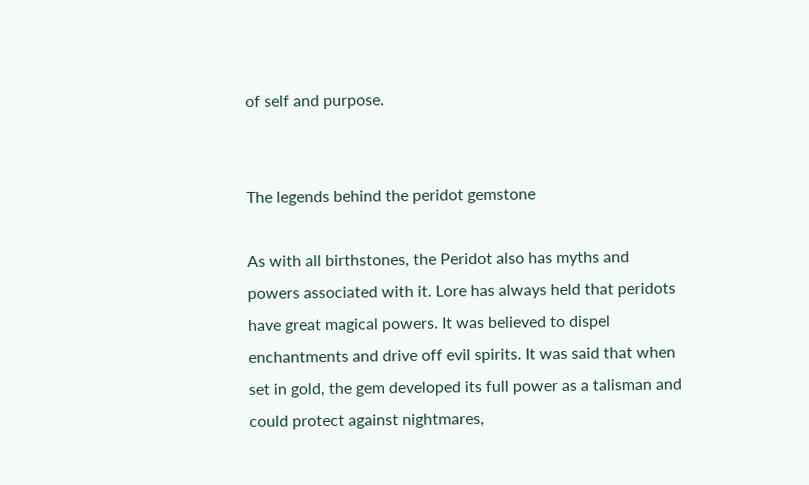of self and purpose.


The legends behind the peridot gemstone

As with all birthstones, the Peridot also has myths and powers associated with it. Lore has always held that peridots have great magical powers. It was believed to dispel enchantments and drive off evil spirits. It was said that when set in gold, the gem developed its full power as a talisman and could protect against nightmares,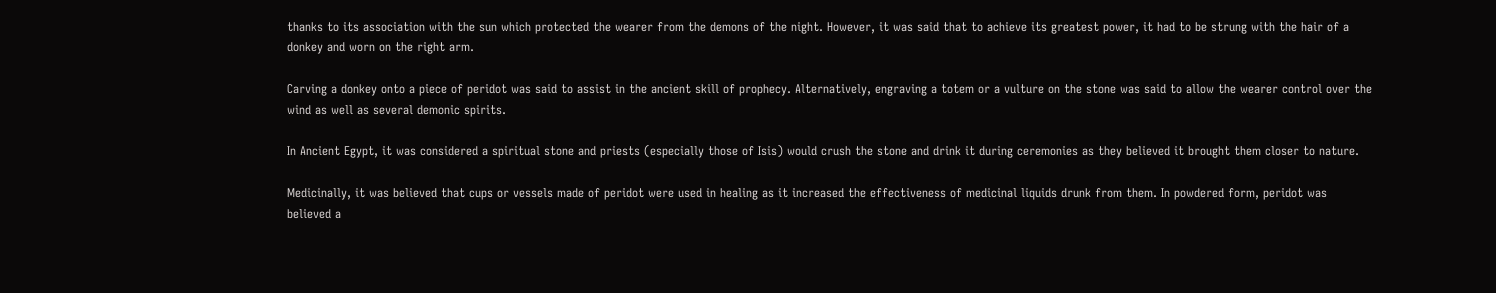thanks to its association with the sun which protected the wearer from the demons of the night. However, it was said that to achieve its greatest power, it had to be strung with the hair of a donkey and worn on the right arm.

Carving a donkey onto a piece of peridot was said to assist in the ancient skill of prophecy. Alternatively, engraving a totem or a vulture on the stone was said to allow the wearer control over the wind as well as several demonic spirits.

In Ancient Egypt, it was considered a spiritual stone and priests (especially those of Isis) would crush the stone and drink it during ceremonies as they believed it brought them closer to nature.

Medicinally, it was believed that cups or vessels made of peridot were used in healing as it increased the effectiveness of medicinal liquids drunk from them. In powdered form, peridot was believed a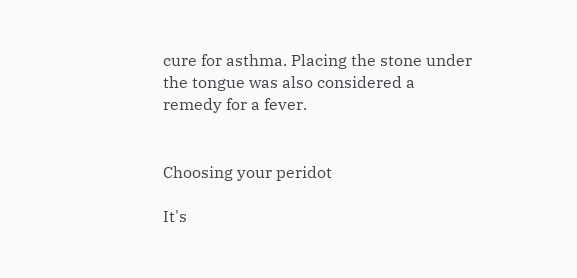cure for asthma. Placing the stone under the tongue was also considered a remedy for a fever.


Choosing your peridot

It's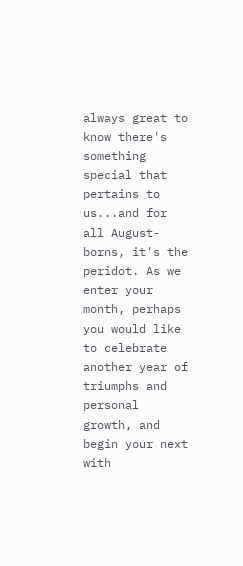always great to know there's something special that pertains to us...and for all August-borns, it's the peridot. As we enter your month, perhaps you would like to celebrate another year of triumphs and personal growth, and begin your next with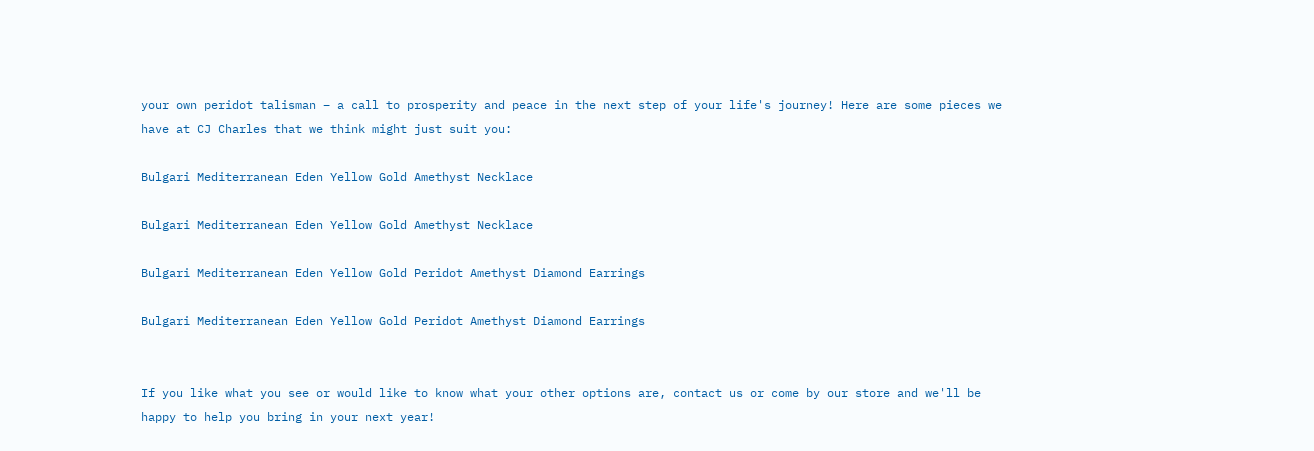your own peridot talisman – a call to prosperity and peace in the next step of your life's journey! Here are some pieces we have at CJ Charles that we think might just suit you:

Bulgari Mediterranean Eden Yellow Gold Amethyst Necklace

Bulgari Mediterranean Eden Yellow Gold Amethyst Necklace

Bulgari Mediterranean Eden Yellow Gold Peridot Amethyst Diamond Earrings

Bulgari Mediterranean Eden Yellow Gold Peridot Amethyst Diamond Earrings


If you like what you see or would like to know what your other options are, contact us or come by our store and we'll be happy to help you bring in your next year!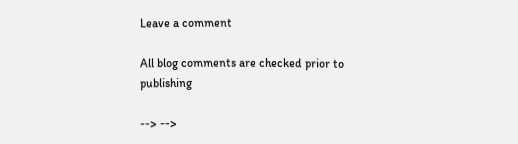Leave a comment

All blog comments are checked prior to publishing

--> -->